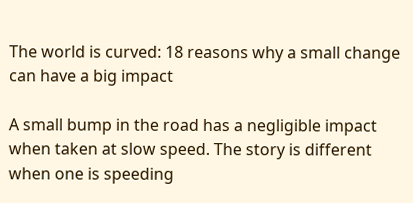The world is curved: 18 reasons why a small change can have a big impact

A small bump in the road has a negligible impact when taken at slow speed. The story is different when one is speeding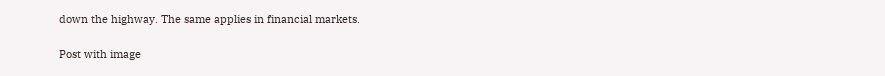down the highway. The same applies in financial markets.

Post with image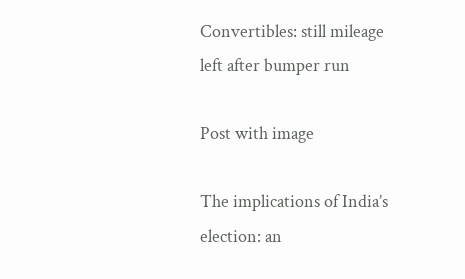Convertibles: still mileage left after bumper run

Post with image

The implications of India’s election: an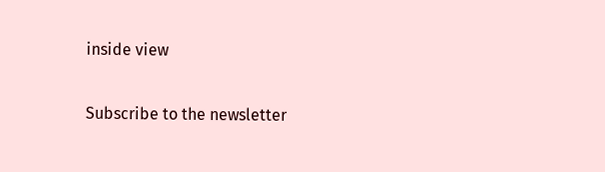inside view

Subscribe to the newsletter